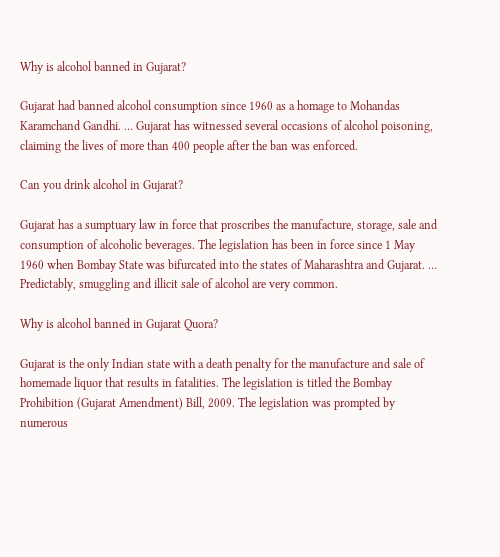Why is alcohol banned in Gujarat?

Gujarat had banned alcohol consumption since 1960 as a homage to Mohandas Karamchand Gandhi. … Gujarat has witnessed several occasions of alcohol poisoning, claiming the lives of more than 400 people after the ban was enforced.

Can you drink alcohol in Gujarat?

Gujarat has a sumptuary law in force that proscribes the manufacture, storage, sale and consumption of alcoholic beverages. The legislation has been in force since 1 May 1960 when Bombay State was bifurcated into the states of Maharashtra and Gujarat. … Predictably, smuggling and illicit sale of alcohol are very common.

Why is alcohol banned in Gujarat Quora?

Gujarat is the only Indian state with a death penalty for the manufacture and sale of homemade liquor that results in fatalities. The legislation is titled the Bombay Prohibition (Gujarat Amendment) Bill, 2009. The legislation was prompted by numerous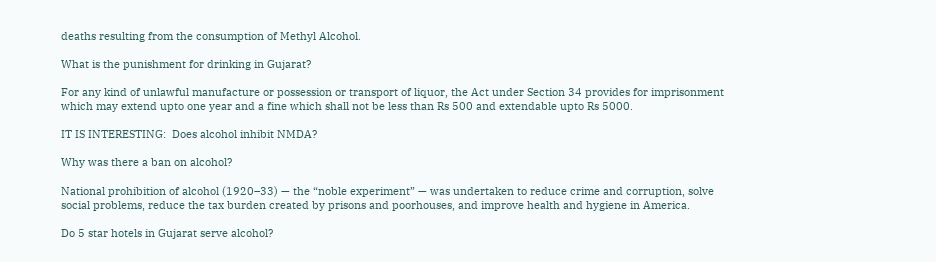deaths resulting from the consumption of Methyl Alcohol.

What is the punishment for drinking in Gujarat?

For any kind of unlawful manufacture or possession or transport of liquor, the Act under Section 34 provides for imprisonment which may extend upto one year and a fine which shall not be less than Rs 500 and extendable upto Rs 5000.

IT IS INTERESTING:  Does alcohol inhibit NMDA?

Why was there a ban on alcohol?

National prohibition of alcohol (1920–33) — the “noble experiment” — was undertaken to reduce crime and corruption, solve social problems, reduce the tax burden created by prisons and poorhouses, and improve health and hygiene in America.

Do 5 star hotels in Gujarat serve alcohol?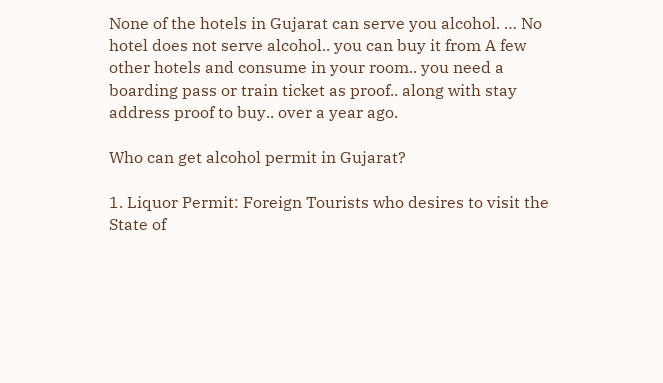None of the hotels in Gujarat can serve you alcohol. … No hotel does not serve alcohol.. you can buy it from A few other hotels and consume in your room.. you need a boarding pass or train ticket as proof.. along with stay address proof to buy.. over a year ago.

Who can get alcohol permit in Gujarat?

1. Liquor Permit: Foreign Tourists who desires to visit the State of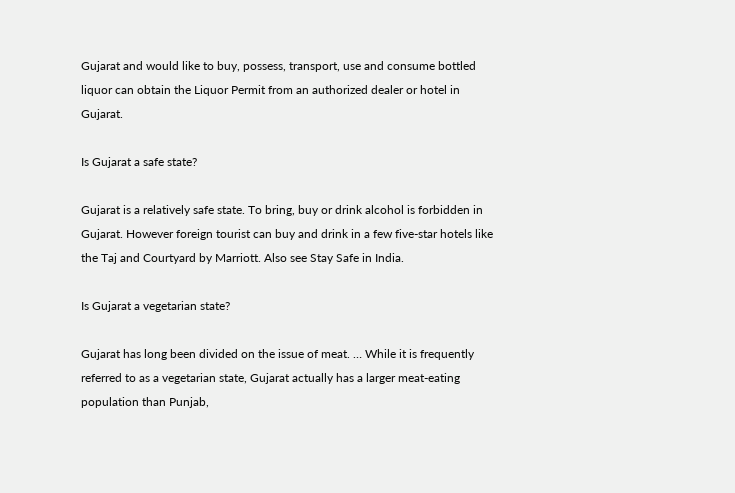Gujarat and would like to buy, possess, transport, use and consume bottled liquor can obtain the Liquor Permit from an authorized dealer or hotel in Gujarat.

Is Gujarat a safe state?

Gujarat is a relatively safe state. To bring, buy or drink alcohol is forbidden in Gujarat. However foreign tourist can buy and drink in a few five-star hotels like the Taj and Courtyard by Marriott. Also see Stay Safe in India.

Is Gujarat a vegetarian state?

Gujarat has long been divided on the issue of meat. … While it is frequently referred to as a vegetarian state, Gujarat actually has a larger meat-eating population than Punjab,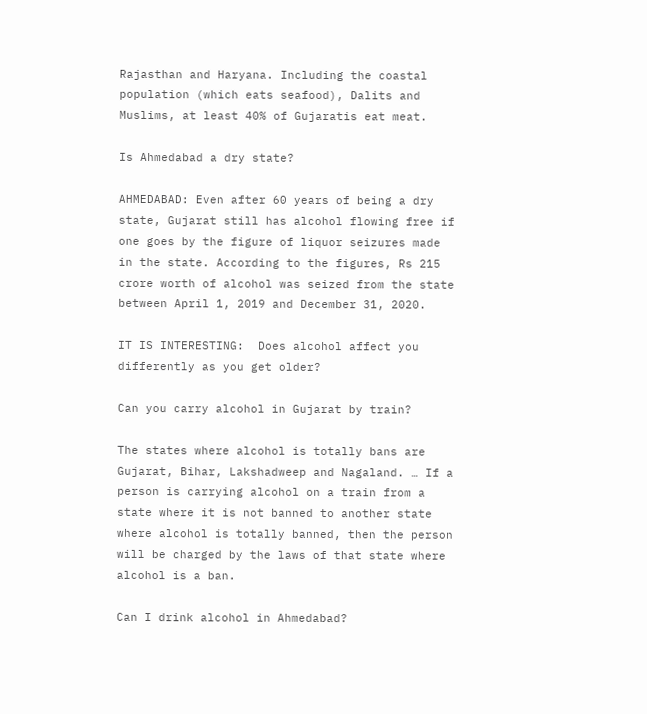Rajasthan and Haryana. Including the coastal population (which eats seafood), Dalits and Muslims, at least 40% of Gujaratis eat meat.

Is Ahmedabad a dry state?

AHMEDABAD: Even after 60 years of being a dry state, Gujarat still has alcohol flowing free if one goes by the figure of liquor seizures made in the state. According to the figures, Rs 215 crore worth of alcohol was seized from the state between April 1, 2019 and December 31, 2020.

IT IS INTERESTING:  Does alcohol affect you differently as you get older?

Can you carry alcohol in Gujarat by train?

The states where alcohol is totally bans are Gujarat, Bihar, Lakshadweep and Nagaland. … If a person is carrying alcohol on a train from a state where it is not banned to another state where alcohol is totally banned, then the person will be charged by the laws of that state where alcohol is a ban.

Can I drink alcohol in Ahmedabad?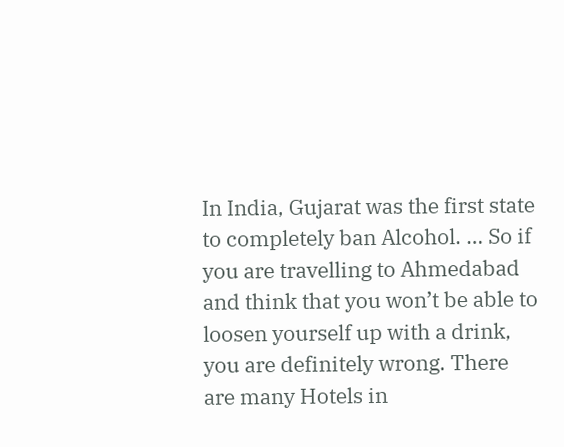In India, Gujarat was the first state to completely ban Alcohol. … So if you are travelling to Ahmedabad and think that you won’t be able to loosen yourself up with a drink, you are definitely wrong. There are many Hotels in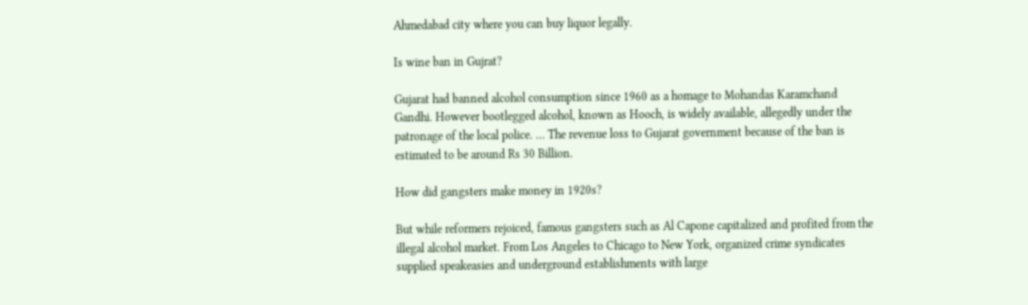Ahmedabad city where you can buy liquor legally.

Is wine ban in Gujrat?

Gujarat had banned alcohol consumption since 1960 as a homage to Mohandas Karamchand Gandhi. However bootlegged alcohol, known as Hooch, is widely available, allegedly under the patronage of the local police. … The revenue loss to Gujarat government because of the ban is estimated to be around Rs 30 Billion.

How did gangsters make money in 1920s?

But while reformers rejoiced, famous gangsters such as Al Capone capitalized and profited from the illegal alcohol market. From Los Angeles to Chicago to New York, organized crime syndicates supplied speakeasies and underground establishments with large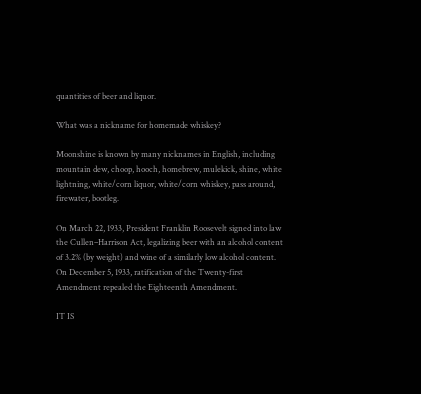quantities of beer and liquor.

What was a nickname for homemade whiskey?

Moonshine is known by many nicknames in English, including mountain dew, choop, hooch, homebrew, mulekick, shine, white lightning, white/corn liquor, white/corn whiskey, pass around, firewater, bootleg.

On March 22, 1933, President Franklin Roosevelt signed into law the Cullen–Harrison Act, legalizing beer with an alcohol content of 3.2% (by weight) and wine of a similarly low alcohol content. On December 5, 1933, ratification of the Twenty-first Amendment repealed the Eighteenth Amendment.

IT IS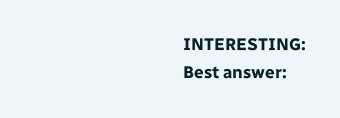INTERESTING:  Best answer: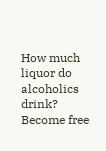How much liquor do alcoholics drink?
Become free